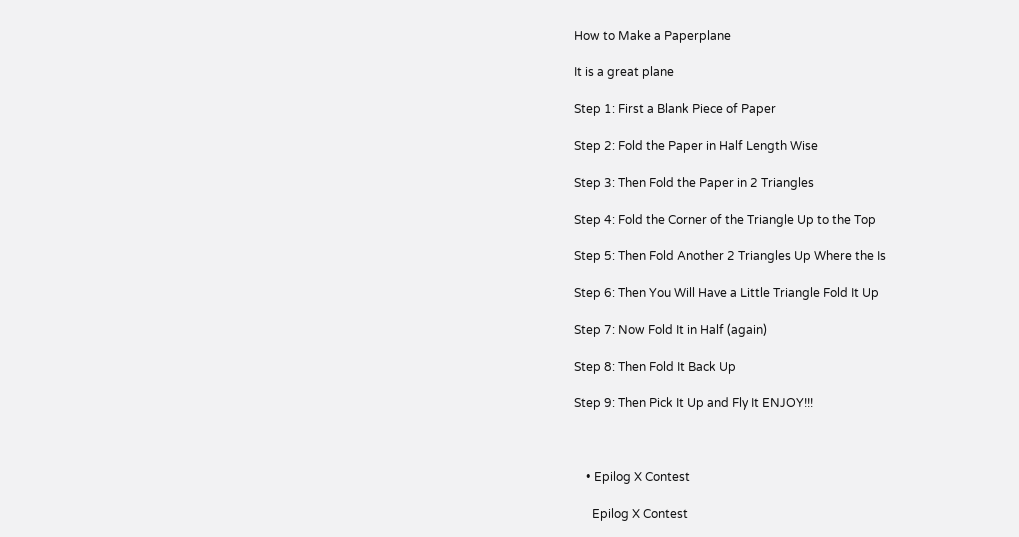How to Make a Paperplane

It is a great plane

Step 1: First a Blank Piece of Paper

Step 2: Fold the Paper in Half Length Wise

Step 3: Then Fold the Paper in 2 Triangles

Step 4: Fold the Corner of the Triangle Up to the Top

Step 5: Then Fold Another 2 Triangles Up Where the Is

Step 6: Then You Will Have a Little Triangle Fold It Up

Step 7: Now Fold It in Half (again)

Step 8: Then Fold It Back Up

Step 9: Then Pick It Up and Fly It ENJOY!!!



    • Epilog X Contest

      Epilog X Contest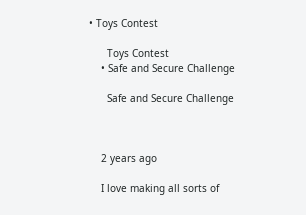• Toys Contest

      Toys Contest
    • Safe and Secure Challenge

      Safe and Secure Challenge



    2 years ago

    I love making all sorts of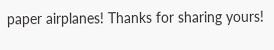paper airplanes! Thanks for sharing yours!